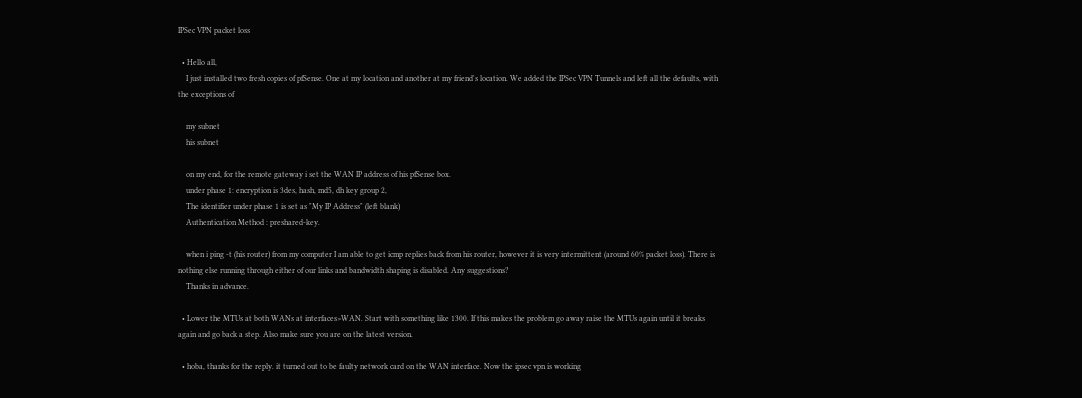IPSec VPN packet loss

  • Hello all,
    I just installed two fresh copies of pfSense. One at my location and another at my friend's location. We added the IPSec VPN Tunnels and left all the defaults, with the exceptions of

    my subnet
    his subnet

    on my end, for the remote gateway i set the WAN IP address of his pfSense box.
    under phase 1: encryption is 3des, hash, md5, dh key group 2,
    The identifier under phase 1 is set as "My IP Address" (left blank)
    Authentication Method : preshared-key.

    when i ping -t (his router) from my computer I am able to get icmp replies back from his router, however it is very intermittent (around 60% packet loss). There is nothing else running through either of our links and bandwidth shaping is disabled. Any suggestions?
    Thanks in advance.

  • Lower the MTUs at both WANs at interfaces>WAN. Start with something like 1300. If this makes the problem go away raise the MTUs again until it breaks again and go back a step. Also make sure you are on the latest version.

  • hoba, thanks for the reply. it turned out to be faulty network card on the WAN interface. Now the ipsec vpn is working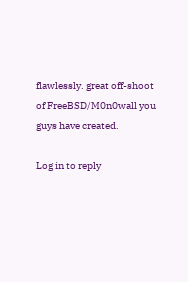flawlessly. great off-shoot of FreeBSD/M0n0wall you guys have created.

Log in to reply